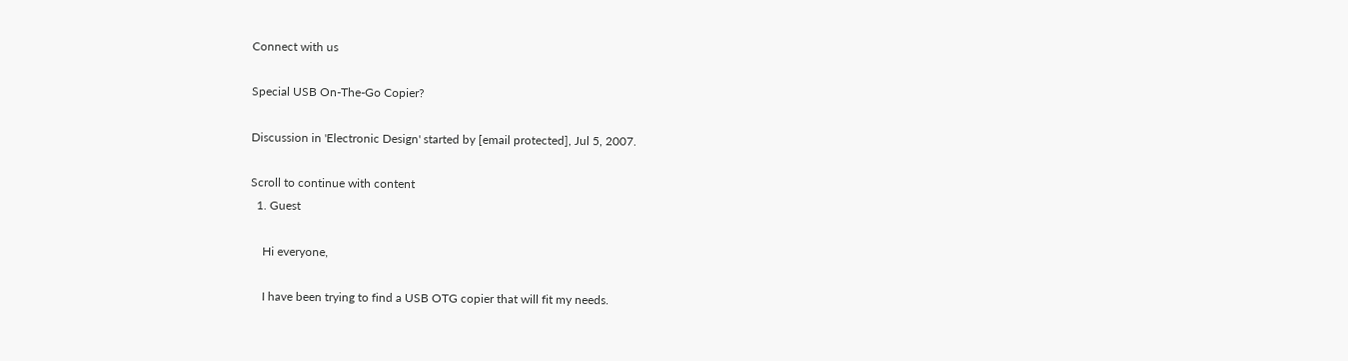Connect with us

Special USB On-The-Go Copier?

Discussion in 'Electronic Design' started by [email protected], Jul 5, 2007.

Scroll to continue with content
  1. Guest

    Hi everyone,

    I have been trying to find a USB OTG copier that will fit my needs.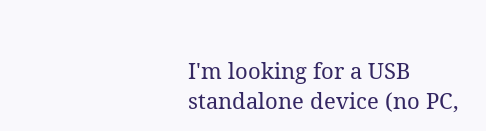I'm looking for a USB standalone device (no PC,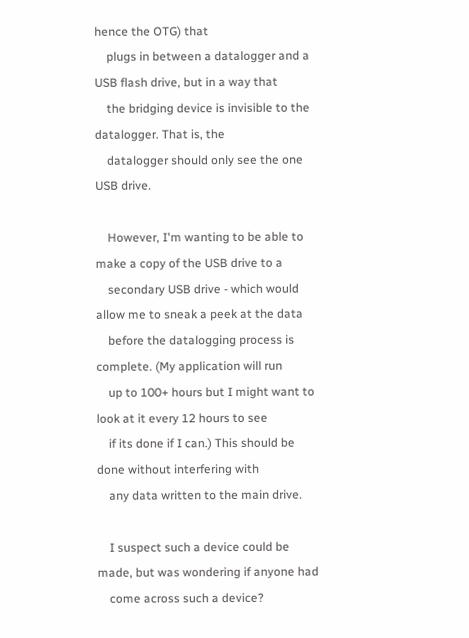hence the OTG) that
    plugs in between a datalogger and a USB flash drive, but in a way that
    the bridging device is invisible to the datalogger. That is, the
    datalogger should only see the one USB drive.

    However, I'm wanting to be able to make a copy of the USB drive to a
    secondary USB drive - which would allow me to sneak a peek at the data
    before the datalogging process is complete. (My application will run
    up to 100+ hours but I might want to look at it every 12 hours to see
    if its done if I can.) This should be done without interfering with
    any data written to the main drive.

    I suspect such a device could be made, but was wondering if anyone had
    come across such a device?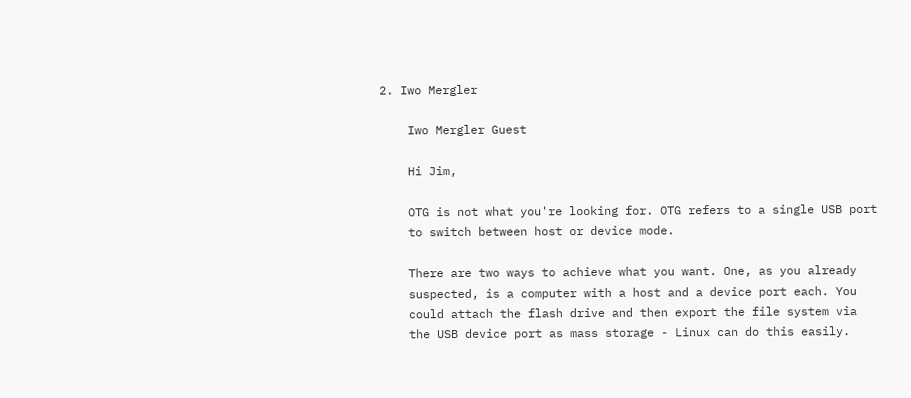2. Iwo Mergler

    Iwo Mergler Guest

    Hi Jim,

    OTG is not what you're looking for. OTG refers to a single USB port
    to switch between host or device mode.

    There are two ways to achieve what you want. One, as you already
    suspected, is a computer with a host and a device port each. You
    could attach the flash drive and then export the file system via
    the USB device port as mass storage - Linux can do this easily.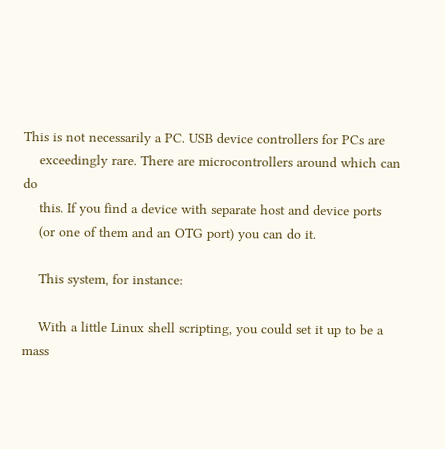This is not necessarily a PC. USB device controllers for PCs are
    exceedingly rare. There are microcontrollers around which can do
    this. If you find a device with separate host and device ports
    (or one of them and an OTG port) you can do it.

    This system, for instance:

    With a little Linux shell scripting, you could set it up to be a mass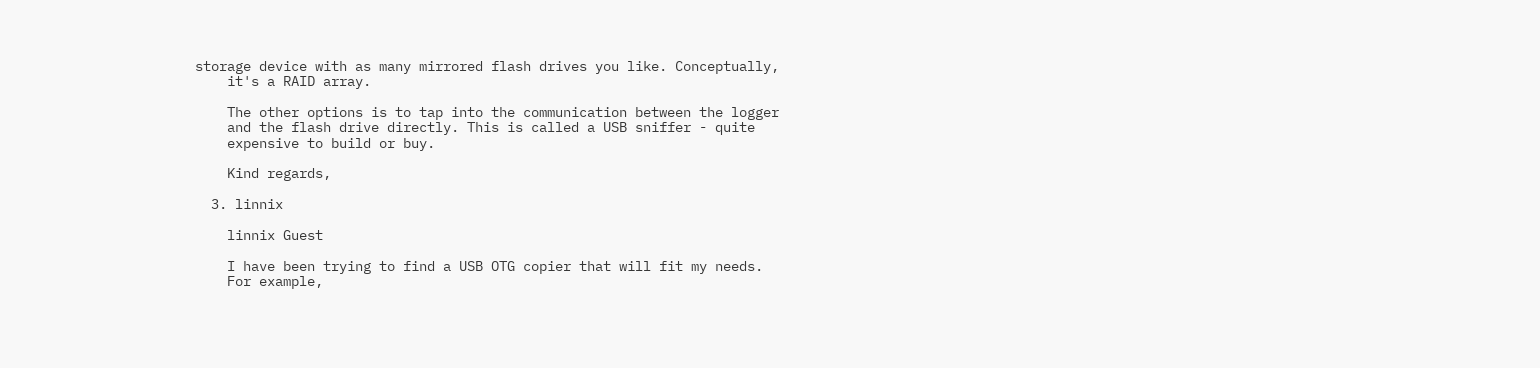storage device with as many mirrored flash drives you like. Conceptually,
    it's a RAID array.

    The other options is to tap into the communication between the logger
    and the flash drive directly. This is called a USB sniffer - quite
    expensive to build or buy.

    Kind regards,

  3. linnix

    linnix Guest

    I have been trying to find a USB OTG copier that will fit my needs.
    For example,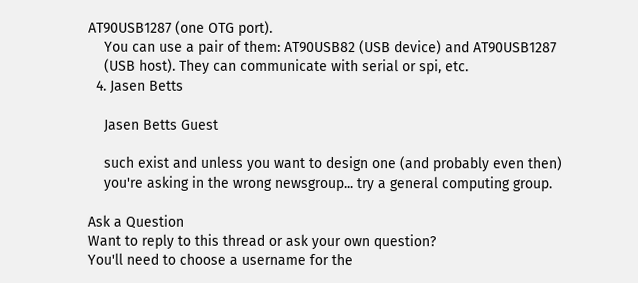AT90USB1287 (one OTG port).
    You can use a pair of them: AT90USB82 (USB device) and AT90USB1287
    (USB host). They can communicate with serial or spi, etc.
  4. Jasen Betts

    Jasen Betts Guest

    such exist and unless you want to design one (and probably even then)
    you're asking in the wrong newsgroup... try a general computing group.

Ask a Question
Want to reply to this thread or ask your own question?
You'll need to choose a username for the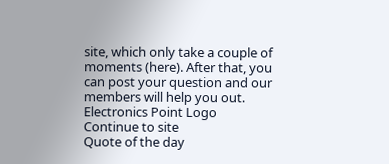site, which only take a couple of moments (here). After that, you can post your question and our members will help you out.
Electronics Point Logo
Continue to site
Quote of the day